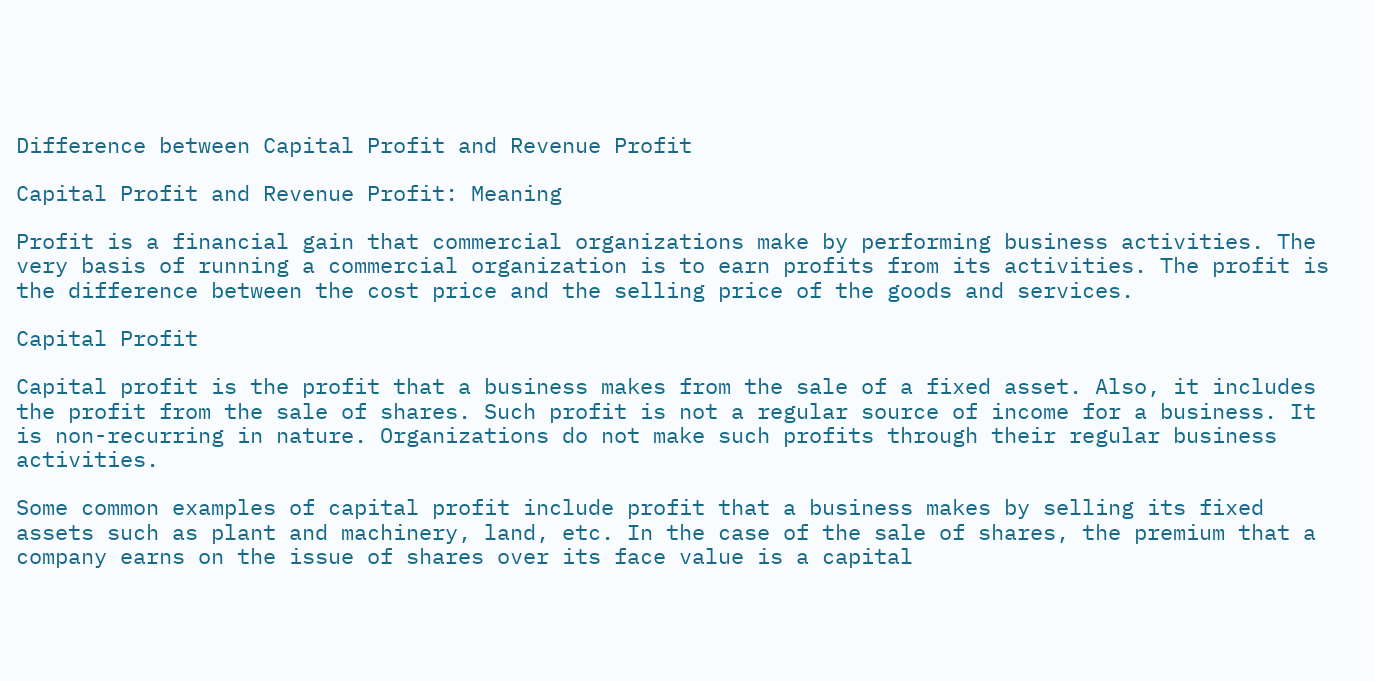Difference between Capital Profit and Revenue Profit

Capital Profit and Revenue Profit: Meaning

Profit is a financial gain that commercial organizations make by performing business activities. The very basis of running a commercial organization is to earn profits from its activities. The profit is the difference between the cost price and the selling price of the goods and services.

Capital Profit

Capital profit is the profit that a business makes from the sale of a fixed asset. Also, it includes the profit from the sale of shares. Such profit is not a regular source of income for a business. It is non-recurring in nature. Organizations do not make such profits through their regular business activities.

Some common examples of capital profit include profit that a business makes by selling its fixed assets such as plant and machinery, land, etc. In the case of the sale of shares, the premium that a company earns on the issue of shares over its face value is a capital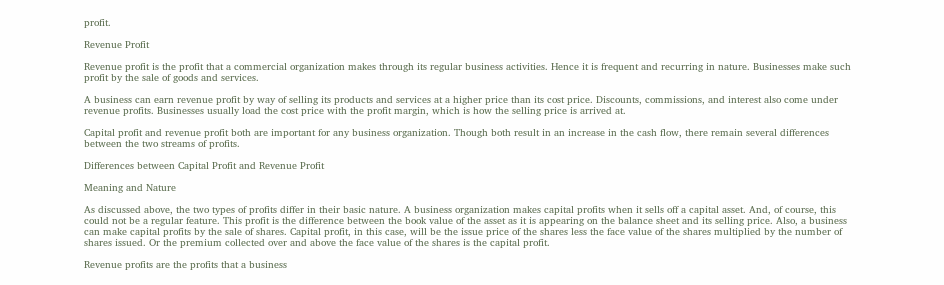profit.

Revenue Profit

Revenue profit is the profit that a commercial organization makes through its regular business activities. Hence it is frequent and recurring in nature. Businesses make such profit by the sale of goods and services.

A business can earn revenue profit by way of selling its products and services at a higher price than its cost price. Discounts, commissions, and interest also come under revenue profits. Businesses usually load the cost price with the profit margin, which is how the selling price is arrived at.

Capital profit and revenue profit both are important for any business organization. Though both result in an increase in the cash flow, there remain several differences between the two streams of profits.

Differences between Capital Profit and Revenue Profit

Meaning and Nature

As discussed above, the two types of profits differ in their basic nature. A business organization makes capital profits when it sells off a capital asset. And, of course, this could not be a regular feature. This profit is the difference between the book value of the asset as it is appearing on the balance sheet and its selling price. Also, a business can make capital profits by the sale of shares. Capital profit, in this case, will be the issue price of the shares less the face value of the shares multiplied by the number of shares issued. Or the premium collected over and above the face value of the shares is the capital profit.

Revenue profits are the profits that a business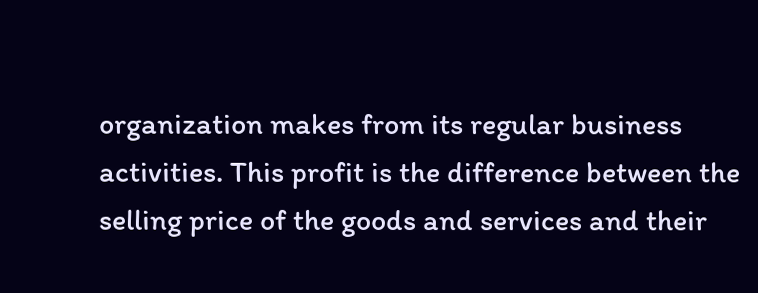organization makes from its regular business activities. This profit is the difference between the selling price of the goods and services and their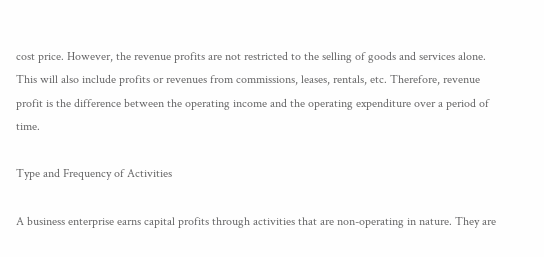cost price. However, the revenue profits are not restricted to the selling of goods and services alone. This will also include profits or revenues from commissions, leases, rentals, etc. Therefore, revenue profit is the difference between the operating income and the operating expenditure over a period of time.

Type and Frequency of Activities

A business enterprise earns capital profits through activities that are non-operating in nature. They are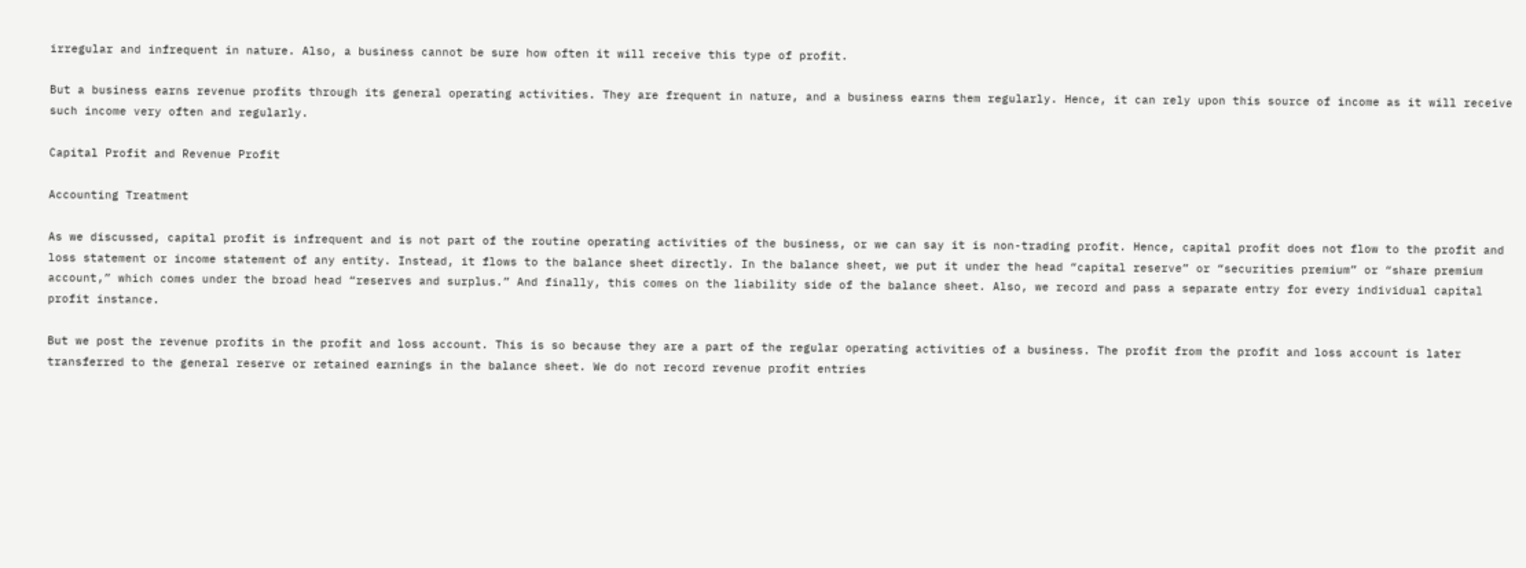irregular and infrequent in nature. Also, a business cannot be sure how often it will receive this type of profit.

But a business earns revenue profits through its general operating activities. They are frequent in nature, and a business earns them regularly. Hence, it can rely upon this source of income as it will receive such income very often and regularly.

Capital Profit and Revenue Profit

Accounting Treatment

As we discussed, capital profit is infrequent and is not part of the routine operating activities of the business, or we can say it is non-trading profit. Hence, capital profit does not flow to the profit and loss statement or income statement of any entity. Instead, it flows to the balance sheet directly. In the balance sheet, we put it under the head “capital reserve” or “securities premium” or “share premium account,” which comes under the broad head “reserves and surplus.” And finally, this comes on the liability side of the balance sheet. Also, we record and pass a separate entry for every individual capital profit instance.

But we post the revenue profits in the profit and loss account. This is so because they are a part of the regular operating activities of a business. The profit from the profit and loss account is later transferred to the general reserve or retained earnings in the balance sheet. We do not record revenue profit entries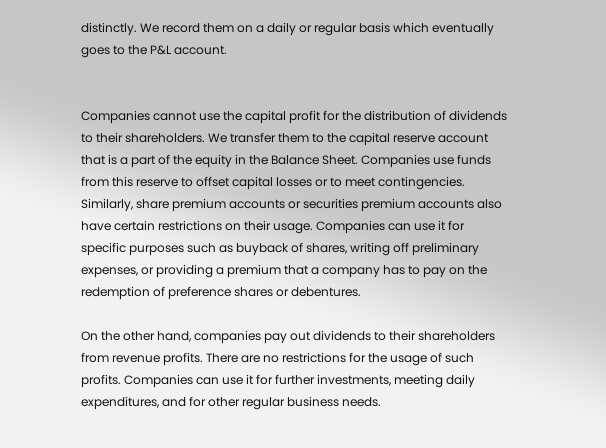distinctly. We record them on a daily or regular basis which eventually goes to the P&L account.


Companies cannot use the capital profit for the distribution of dividends to their shareholders. We transfer them to the capital reserve account that is a part of the equity in the Balance Sheet. Companies use funds from this reserve to offset capital losses or to meet contingencies. Similarly, share premium accounts or securities premium accounts also have certain restrictions on their usage. Companies can use it for specific purposes such as buyback of shares, writing off preliminary expenses, or providing a premium that a company has to pay on the redemption of preference shares or debentures.

On the other hand, companies pay out dividends to their shareholders from revenue profits. There are no restrictions for the usage of such profits. Companies can use it for further investments, meeting daily expenditures, and for other regular business needs.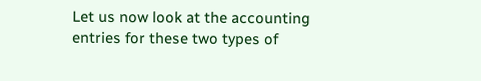Let us now look at the accounting entries for these two types of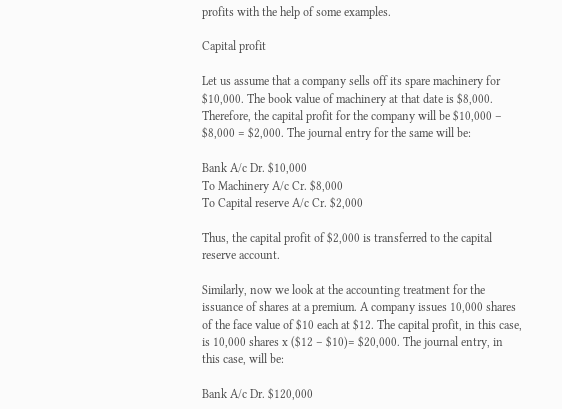profits with the help of some examples.

Capital profit

Let us assume that a company sells off its spare machinery for $10,000. The book value of machinery at that date is $8,000. Therefore, the capital profit for the company will be $10,000 – $8,000 = $2,000. The journal entry for the same will be:

Bank A/c Dr. $10,000
To Machinery A/c Cr. $8,000
To Capital reserve A/c Cr. $2,000

Thus, the capital profit of $2,000 is transferred to the capital reserve account.

Similarly, now we look at the accounting treatment for the issuance of shares at a premium. A company issues 10,000 shares of the face value of $10 each at $12. The capital profit, in this case, is 10,000 shares x ($12 – $10)= $20,000. The journal entry, in this case, will be:

Bank A/c Dr. $120,000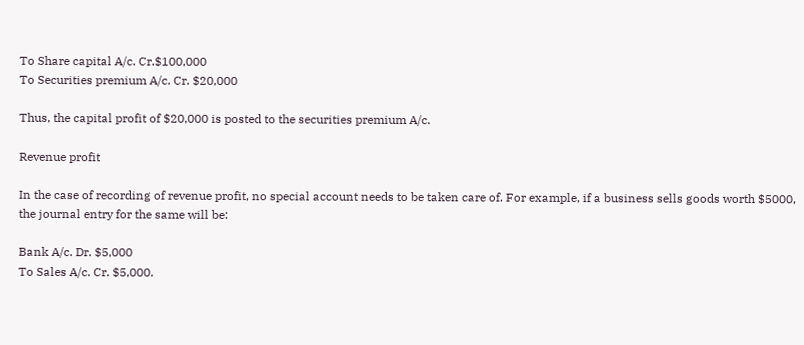To Share capital A/c. Cr.$100,000
To Securities premium A/c. Cr. $20,000

Thus, the capital profit of $20,000 is posted to the securities premium A/c.

Revenue profit

In the case of recording of revenue profit, no special account needs to be taken care of. For example, if a business sells goods worth $5000, the journal entry for the same will be:

Bank A/c. Dr. $5,000
To Sales A/c. Cr. $5,000.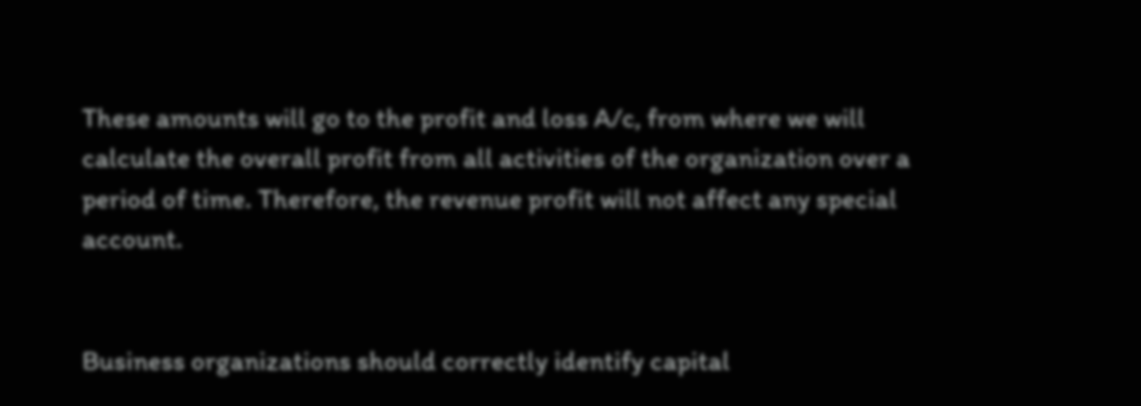These amounts will go to the profit and loss A/c, from where we will calculate the overall profit from all activities of the organization over a period of time. Therefore, the revenue profit will not affect any special account.


Business organizations should correctly identify capital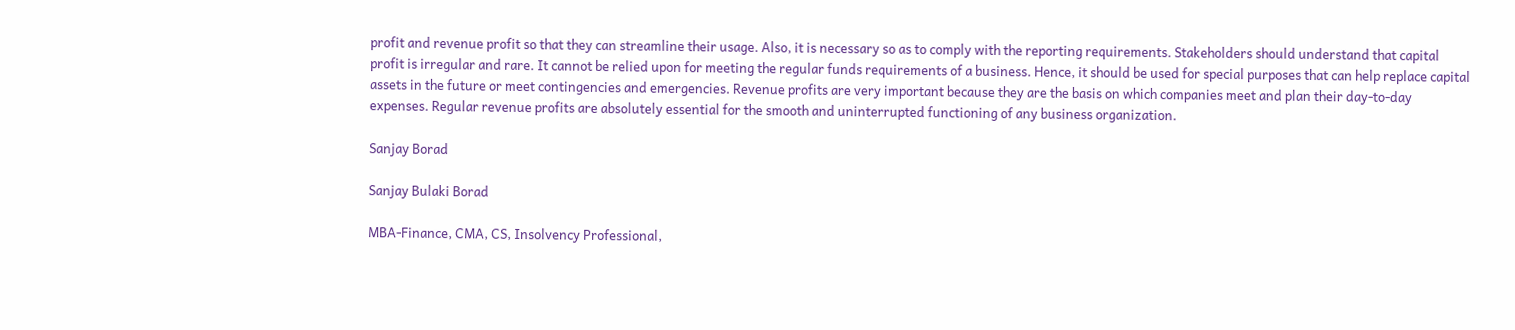profit and revenue profit so that they can streamline their usage. Also, it is necessary so as to comply with the reporting requirements. Stakeholders should understand that capital profit is irregular and rare. It cannot be relied upon for meeting the regular funds requirements of a business. Hence, it should be used for special purposes that can help replace capital assets in the future or meet contingencies and emergencies. Revenue profits are very important because they are the basis on which companies meet and plan their day-to-day expenses. Regular revenue profits are absolutely essential for the smooth and uninterrupted functioning of any business organization.

Sanjay Borad

Sanjay Bulaki Borad

MBA-Finance, CMA, CS, Insolvency Professional,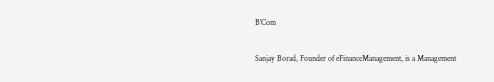B'Com

Sanjay Borad, Founder of eFinanceManagement, is a Management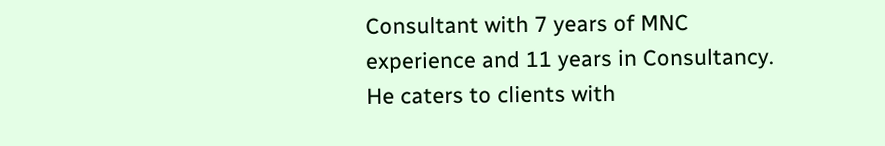Consultant with 7 years of MNC experience and 11 years in Consultancy. He caters to clients with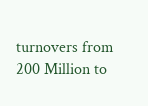turnovers from 200 Million to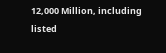12,000 Million, including listed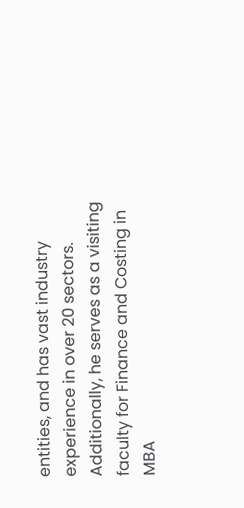entities, and has vast industry experience in over 20 sectors. Additionally, he serves as a visiting faculty for Finance and Costing in MBA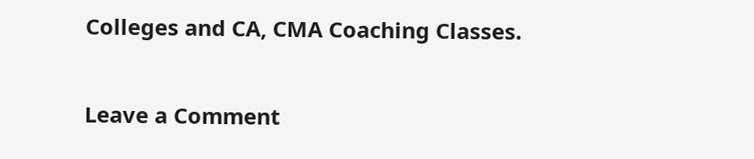Colleges and CA, CMA Coaching Classes.

Leave a Comment